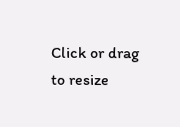Click or drag to resize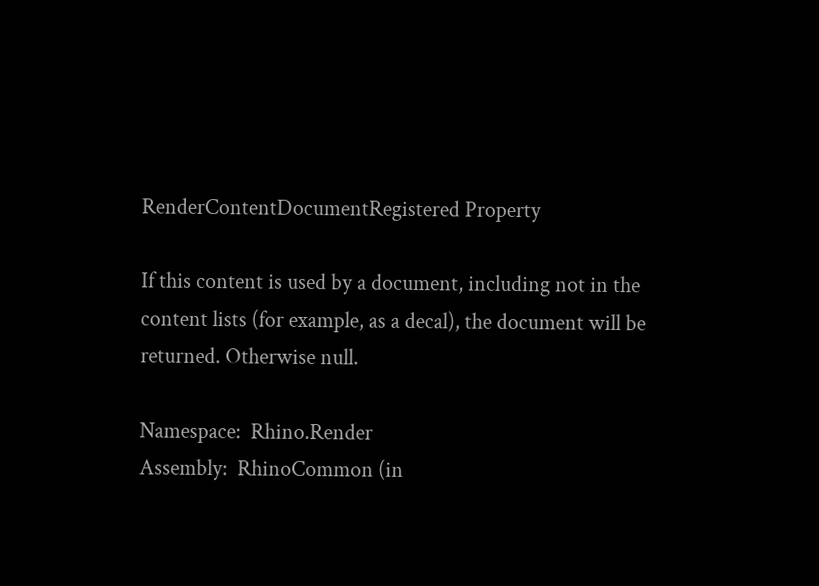RenderContentDocumentRegistered Property

If this content is used by a document, including not in the content lists (for example, as a decal), the document will be returned. Otherwise null.

Namespace:  Rhino.Render
Assembly:  RhinoCommon (in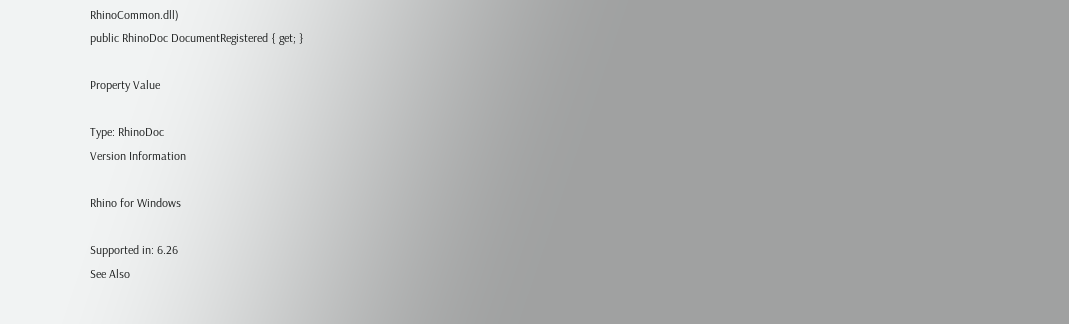RhinoCommon.dll)
public RhinoDoc DocumentRegistered { get; }

Property Value

Type: RhinoDoc
Version Information

Rhino for Windows

Supported in: 6.26
See Also